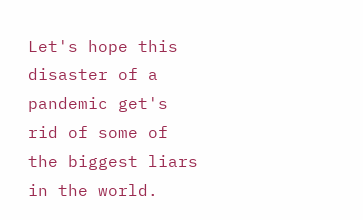Let's hope this disaster of a pandemic get's rid of some of the biggest liars in the world.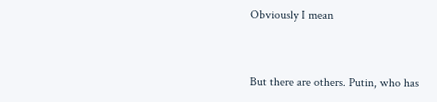Obviously I mean


But there are others. Putin, who has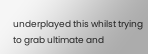underplayed this whilst trying to grab ultimate and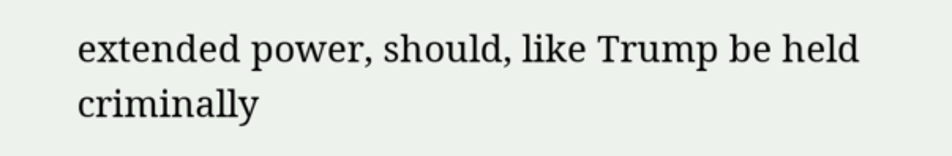extended power, should, like Trump be held criminally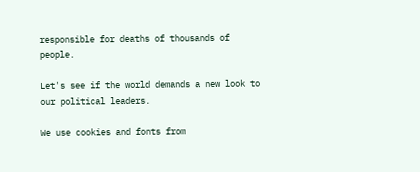responsible for deaths of thousands of people.

Let's see if the world demands a new look to our political leaders.

We use cookies and fonts from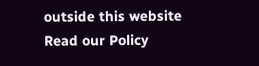outside this website Read our Policy